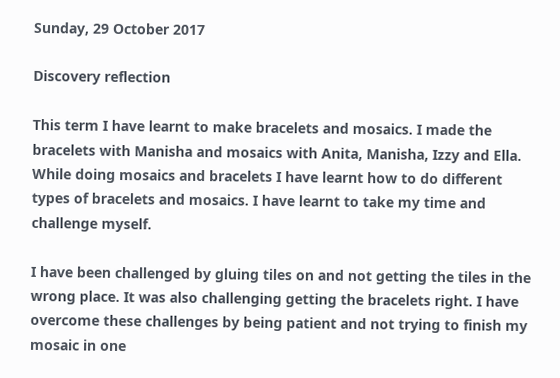Sunday, 29 October 2017

Discovery reflection

This term I have learnt to make bracelets and mosaics. I made the bracelets with Manisha and mosaics with Anita, Manisha, Izzy and Ella.
While doing mosaics and bracelets I have learnt how to do different types of bracelets and mosaics. I have learnt to take my time and challenge myself.

I have been challenged by gluing tiles on and not getting the tiles in the wrong place. It was also challenging getting the bracelets right. I have overcome these challenges by being patient and not trying to finish my mosaic in one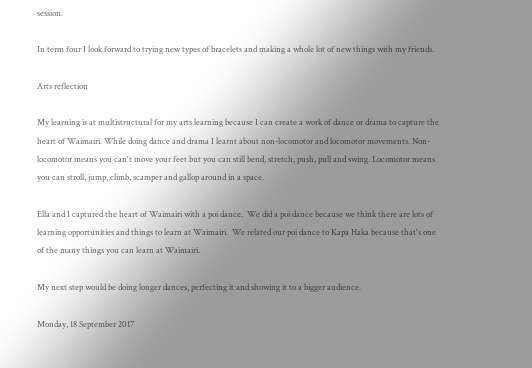session.

In term four I look forward to trying new types of bracelets and making a whole lot of new things with my friends.

Arts reflection

My learning is at multistructural for my arts learning because I can create a work of dance or drama to capture the heart of Waimairi. While doing dance and drama I learnt about non-locomotor and locomotor movements. Non-locomotor means you can't move your feet but you can still bend, stretch, push, pull and swing. Locomotor means you can stroll, jump, climb, scamper and gallop around in a space.

Ella and I captured the heart of Waimairi with a poi dance.  We did a poi dance because we think there are lots of learning opportunities and things to learn at Waimairi.  We related our poi dance to Kapa Haka because that's one of the many things you can learn at Waimairi.

My next step would be doing longer dances, perfecting it and showing it to a bigger audience.

Monday, 18 September 2017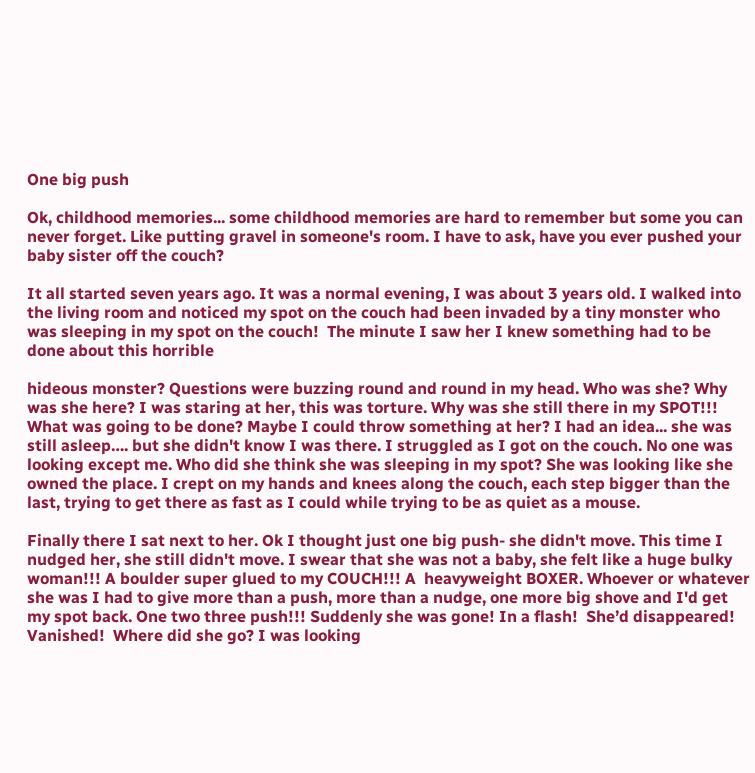One big push

Ok, childhood memories... some childhood memories are hard to remember but some you can never forget. Like putting gravel in someone's room. I have to ask, have you ever pushed your baby sister off the couch?

It all started seven years ago. It was a normal evening, I was about 3 years old. I walked into the living room and noticed my spot on the couch had been invaded by a tiny monster who was sleeping in my spot on the couch!  The minute I saw her I knew something had to be done about this horrible

hideous monster? Questions were buzzing round and round in my head. Who was she? Why was she here? I was staring at her, this was torture. Why was she still there in my SPOT!!!
What was going to be done? Maybe I could throw something at her? I had an idea... she was still asleep…. but she didn't know I was there. I struggled as I got on the couch. No one was looking except me. Who did she think she was sleeping in my spot? She was looking like she owned the place. I crept on my hands and knees along the couch, each step bigger than the last, trying to get there as fast as I could while trying to be as quiet as a mouse.

Finally there I sat next to her. Ok I thought just one big push- she didn't move. This time I nudged her, she still didn't move. I swear that she was not a baby, she felt like a huge bulky woman!!! A boulder super glued to my COUCH!!! A  heavyweight BOXER. Whoever or whatever she was I had to give more than a push, more than a nudge, one more big shove and I'd get my spot back. One two three push!!! Suddenly she was gone! In a flash!  She’d disappeared! Vanished!  Where did she go? I was looking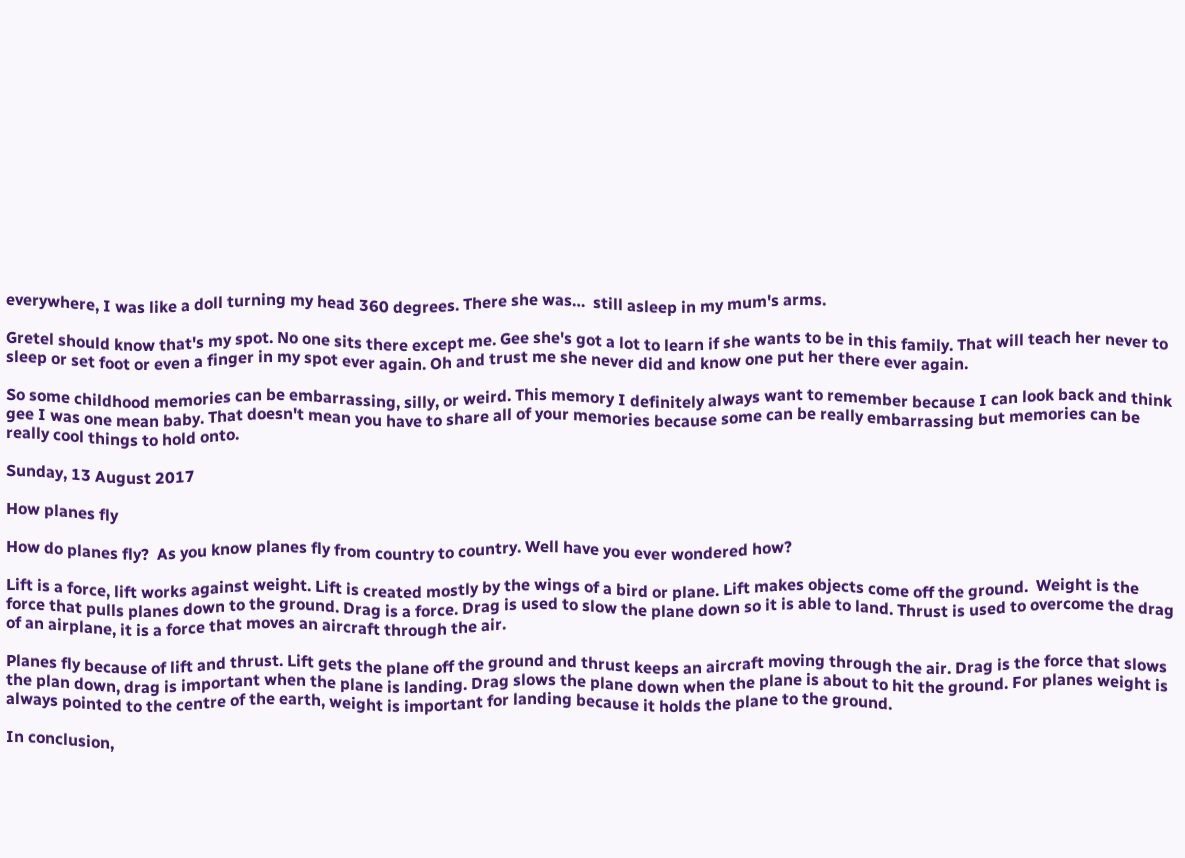everywhere, I was like a doll turning my head 360 degrees. There she was…  still asleep in my mum's arms.

Gretel should know that's my spot. No one sits there except me. Gee she's got a lot to learn if she wants to be in this family. That will teach her never to sleep or set foot or even a finger in my spot ever again. Oh and trust me she never did and know one put her there ever again.

So some childhood memories can be embarrassing, silly, or weird. This memory I definitely always want to remember because I can look back and think gee I was one mean baby. That doesn't mean you have to share all of your memories because some can be really embarrassing but memories can be really cool things to hold onto.

Sunday, 13 August 2017

How planes fly

How do planes fly?  As you know planes fly from country to country. Well have you ever wondered how?

Lift is a force, lift works against weight. Lift is created mostly by the wings of a bird or plane. Lift makes objects come off the ground.  Weight is the force that pulls planes down to the ground. Drag is a force. Drag is used to slow the plane down so it is able to land. Thrust is used to overcome the drag of an airplane, it is a force that moves an aircraft through the air.

Planes fly because of lift and thrust. Lift gets the plane off the ground and thrust keeps an aircraft moving through the air. Drag is the force that slows the plan down, drag is important when the plane is landing. Drag slows the plane down when the plane is about to hit the ground. For planes weight is always pointed to the centre of the earth, weight is important for landing because it holds the plane to the ground.

In conclusion,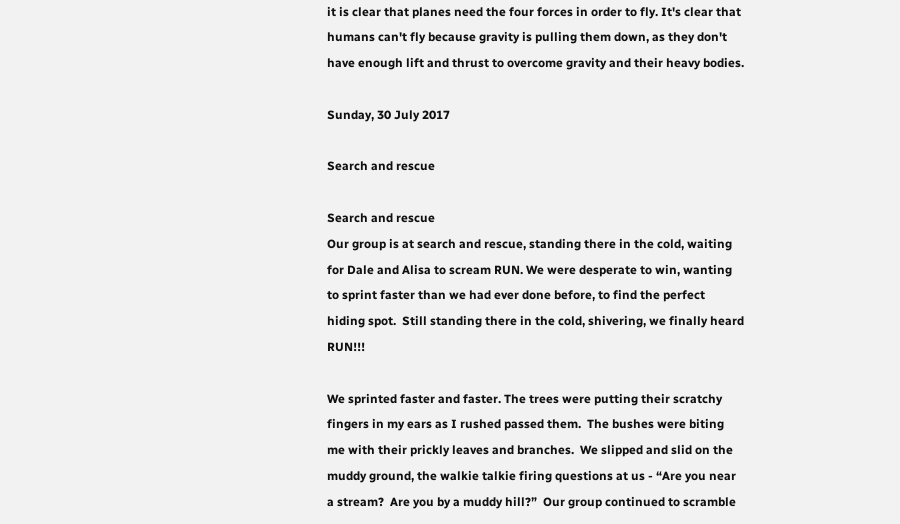it is clear that planes need the four forces in order to fly. It's clear that humans can't fly because gravity is pulling them down, as they don't have enough lift and thrust to overcome gravity and their heavy bodies.

Sunday, 30 July 2017

Search and rescue

Search and rescue
Our group is at search and rescue, standing there in the cold, waiting for Dale and Alisa to scream RUN. We were desperate to win, wanting to sprint faster than we had ever done before, to find the perfect hiding spot.  Still standing there in the cold, shivering, we finally heard RUN!!!

We sprinted faster and faster. The trees were putting their scratchy fingers in my ears as I rushed passed them.  The bushes were biting me with their prickly leaves and branches.  We slipped and slid on the muddy ground, the walkie talkie firing questions at us - “Are you near a stream?  Are you by a muddy hill?”  Our group continued to scramble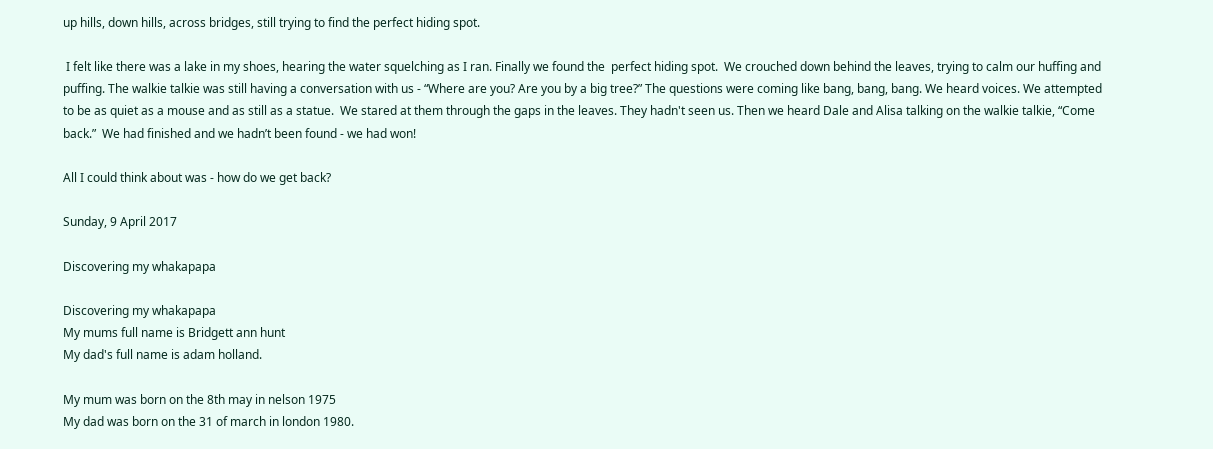up hills, down hills, across bridges, still trying to find the perfect hiding spot.

 I felt like there was a lake in my shoes, hearing the water squelching as I ran. Finally we found the  perfect hiding spot.  We crouched down behind the leaves, trying to calm our huffing and puffing. The walkie talkie was still having a conversation with us - “Where are you? Are you by a big tree?” The questions were coming like bang, bang, bang. We heard voices. We attempted to be as quiet as a mouse and as still as a statue.  We stared at them through the gaps in the leaves. They hadn't seen us. Then we heard Dale and Alisa talking on the walkie talkie, “Come back.”  We had finished and we hadn’t been found - we had won!

All I could think about was - how do we get back?

Sunday, 9 April 2017

Discovering my whakapapa

Discovering my whakapapa
My mums full name is Bridgett ann hunt
My dad's full name is adam holland.

My mum was born on the 8th may in nelson 1975
My dad was born on the 31 of march in london 1980.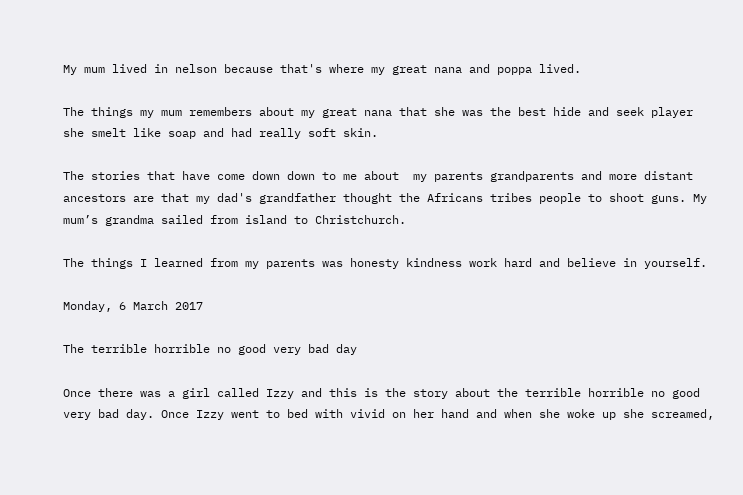My mum lived in nelson because that's where my great nana and poppa lived.

The things my mum remembers about my great nana that she was the best hide and seek player she smelt like soap and had really soft skin.

The stories that have come down down to me about  my parents grandparents and more distant ancestors are that my dad's grandfather thought the Africans tribes people to shoot guns. My mum’s grandma sailed from island to Christchurch.

The things I learned from my parents was honesty kindness work hard and believe in yourself.

Monday, 6 March 2017

The terrible horrible no good very bad day

Once there was a girl called Izzy and this is the story about the terrible horrible no good very bad day. Once Izzy went to bed with vivid on her hand and when she woke up she screamed,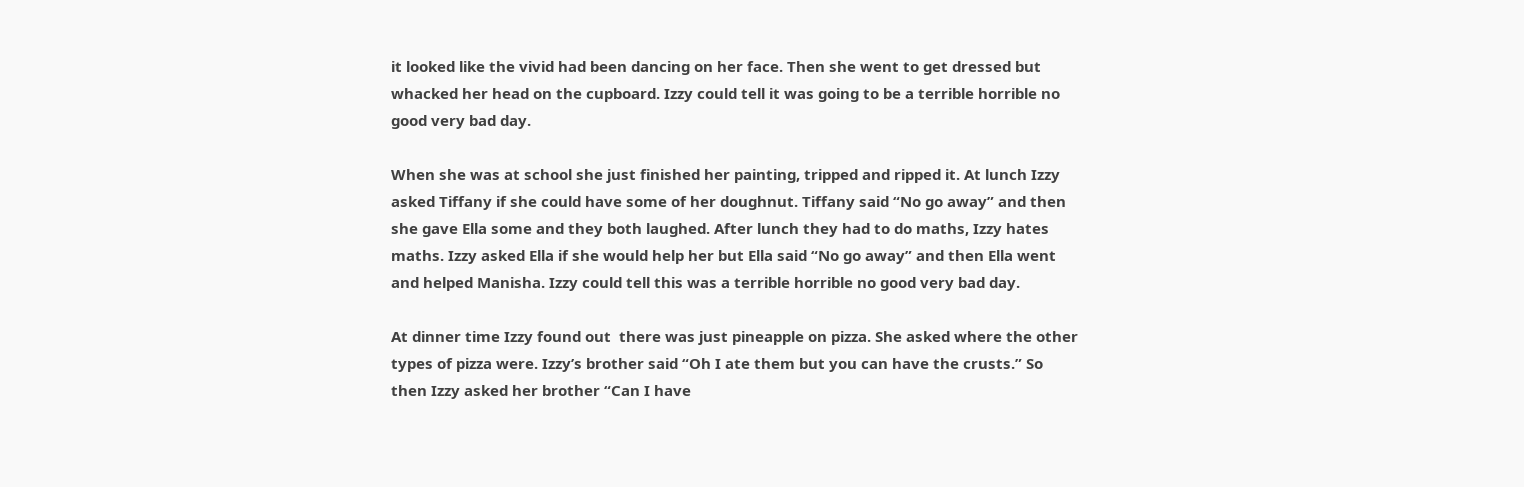it looked like the vivid had been dancing on her face. Then she went to get dressed but whacked her head on the cupboard. Izzy could tell it was going to be a terrible horrible no good very bad day.

When she was at school she just finished her painting, tripped and ripped it. At lunch Izzy asked Tiffany if she could have some of her doughnut. Tiffany said “No go away” and then she gave Ella some and they both laughed. After lunch they had to do maths, Izzy hates maths. Izzy asked Ella if she would help her but Ella said “No go away” and then Ella went and helped Manisha. Izzy could tell this was a terrible horrible no good very bad day.

At dinner time Izzy found out  there was just pineapple on pizza. She asked where the other types of pizza were. Izzy’s brother said “Oh I ate them but you can have the crusts.” So then Izzy asked her brother “Can I have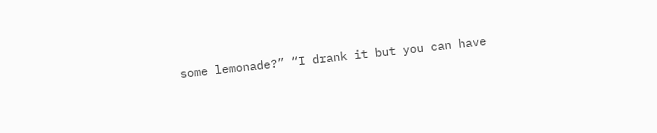some lemonade?” “I drank it but you can have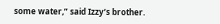some water,” said Izzy’s brother.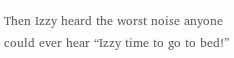Then Izzy heard the worst noise anyone could ever hear “Izzy time to go to bed!”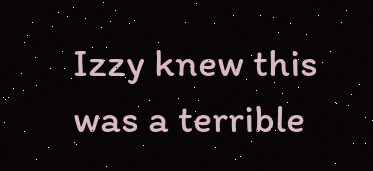Izzy knew this was a terrible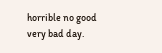horrible no good very bad day.